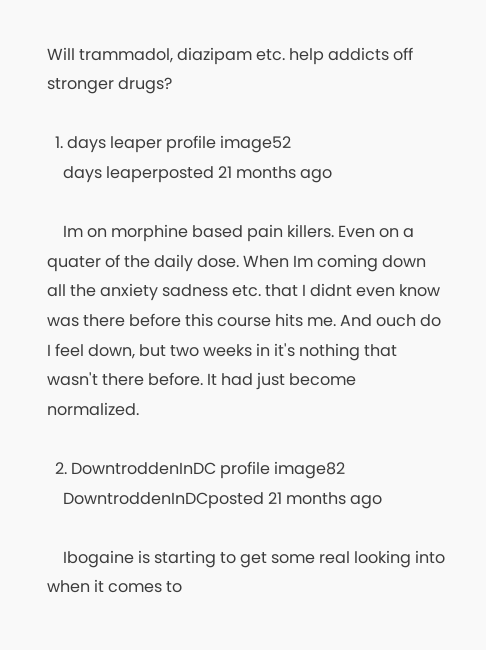Will trammadol, diazipam etc. help addicts off stronger drugs?

  1. days leaper profile image52
    days leaperposted 21 months ago

    Im on morphine based pain killers. Even on a quater of the daily dose. When Im coming down all the anxiety sadness etc. that I didnt even know was there before this course hits me. And ouch do I feel down, but two weeks in it's nothing that wasn't there before. It had just become normalized.

  2. DowntroddenInDC profile image82
    DowntroddenInDCposted 21 months ago

    Ibogaine is starting to get some real looking into when it comes to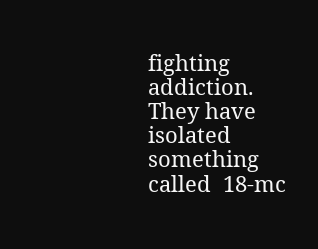fighting addiction. They have isolated something called  18-mc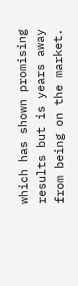which has shown promising  results but is years away from being on the market.